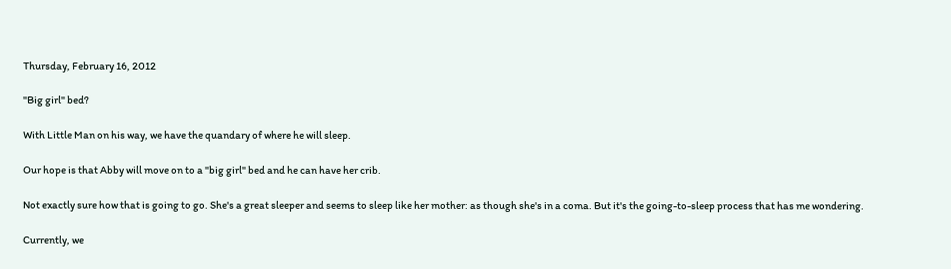Thursday, February 16, 2012

"Big girl" bed?

With Little Man on his way, we have the quandary of where he will sleep.

Our hope is that Abby will move on to a "big girl" bed and he can have her crib.

Not exactly sure how that is going to go. She's a great sleeper and seems to sleep like her mother: as though she's in a coma. But it's the going-to-sleep process that has me wondering.

Currently, we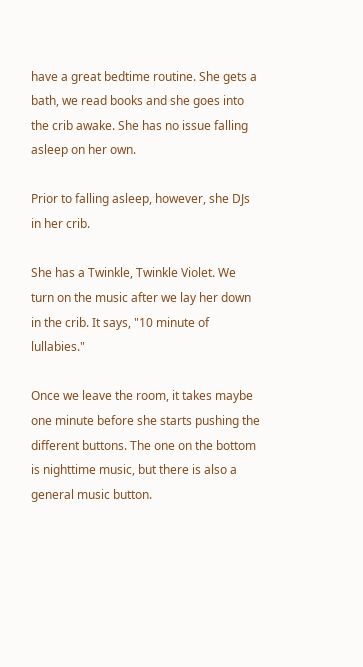have a great bedtime routine. She gets a bath, we read books and she goes into the crib awake. She has no issue falling asleep on her own.

Prior to falling asleep, however, she DJs in her crib.

She has a Twinkle, Twinkle Violet. We turn on the music after we lay her down in the crib. It says, "10 minute of lullabies."

Once we leave the room, it takes maybe one minute before she starts pushing the different buttons. The one on the bottom is nighttime music, but there is also a general music button.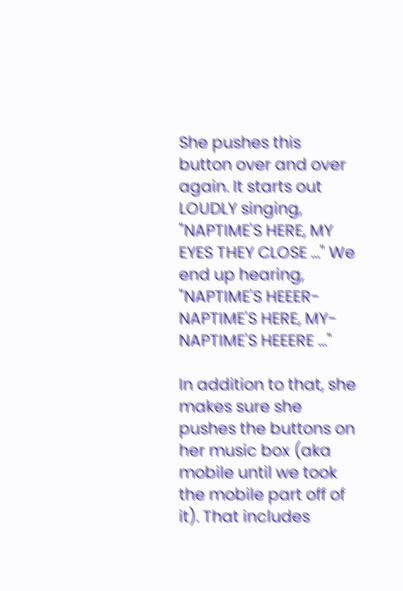She pushes this button over and over again. It starts out LOUDLY singing, "NAPTIME'S HERE, MY EYES THEY CLOSE ..." We end up hearing, "NAPTIME'S HEEER- NAPTIME'S HERE, MY- NAPTIME'S HEEERE ..."

In addition to that, she makes sure she pushes the buttons on her music box (aka mobile until we took the mobile part off of it). That includes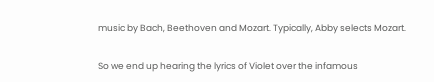music by Bach, Beethoven and Mozart. Typically, Abby selects Mozart.

So we end up hearing the lyrics of Violet over the infamous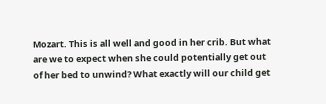Mozart. This is all well and good in her crib. But what are we to expect when she could potentially get out of her bed to unwind? What exactly will our child get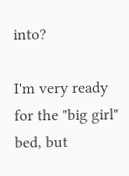into?

I'm very ready for the "big girl" bed, but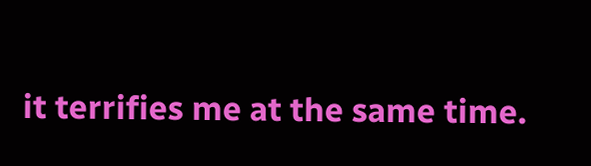it terrifies me at the same time.